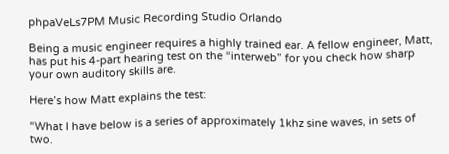phpaVeLs7PM Music Recording Studio Orlando

Being a music engineer requires a highly trained ear. A fellow engineer, Matt, has put his 4-part hearing test on the “interweb” for you check how sharp your own auditory skills are.

Here’s how Matt explains the test:

“What I have below is a series of approximately 1khz sine waves, in sets of two.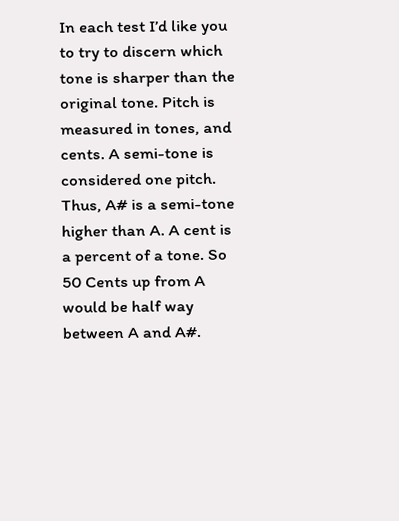In each test I’d like you to try to discern which tone is sharper than the original tone. Pitch is measured in tones, and cents. A semi-tone is considered one pitch. Thus, A# is a semi-tone higher than A. A cent is a percent of a tone. So 50 Cents up from A would be half way between A and A#.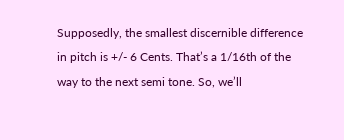Supposedly, the smallest discernible difference in pitch is +/- 6 Cents. That’s a 1/16th of the way to the next semi tone. So, we’ll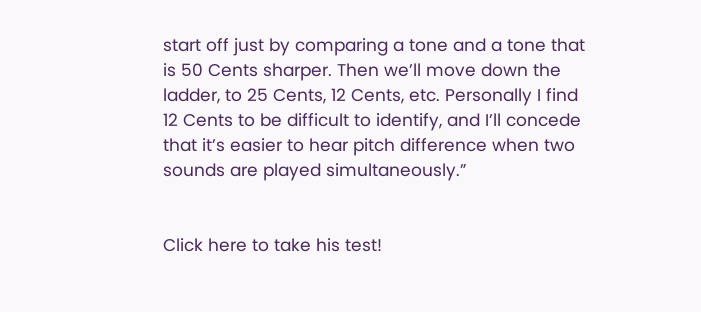start off just by comparing a tone and a tone that is 50 Cents sharper. Then we’ll move down the ladder, to 25 Cents, 12 Cents, etc. Personally I find 12 Cents to be difficult to identify, and I’ll concede that it’s easier to hear pitch difference when two sounds are played simultaneously.”


Click here to take his test!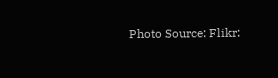Photo Source: Flikr: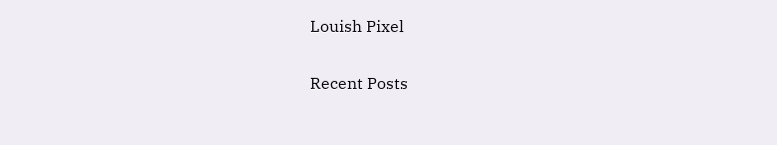Louish Pixel


Recent Posts